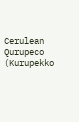Cerulean Qurupeco (Kurupekko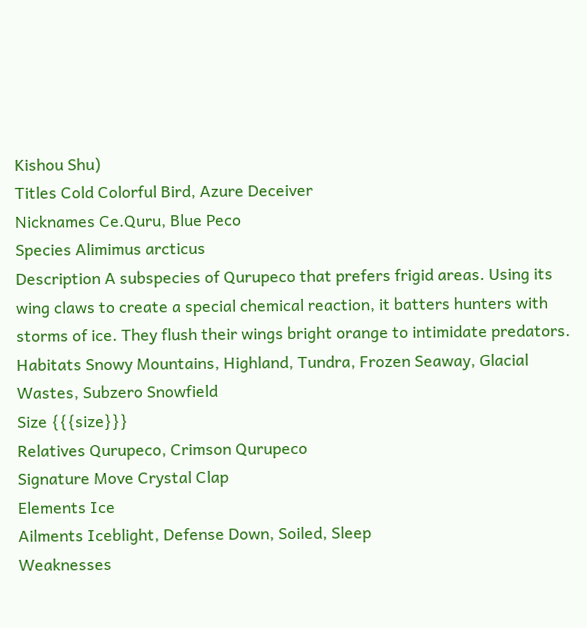Kishou Shu)
Titles Cold Colorful Bird, Azure Deceiver
Nicknames Ce.Quru, Blue Peco
Species Alimimus arcticus
Description A subspecies of Qurupeco that prefers frigid areas. Using its wing claws to create a special chemical reaction, it batters hunters with storms of ice. They flush their wings bright orange to intimidate predators.
Habitats Snowy Mountains, Highland, Tundra, Frozen Seaway, Glacial Wastes, Subzero Snowfield
Size {{{size}}}
Relatives Qurupeco, Crimson Qurupeco
Signature Move Crystal Clap
Elements Ice
Ailments Iceblight, Defense Down, Soiled, Sleep
Weaknesses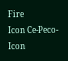Fire
Icon Ce-Peco-Icon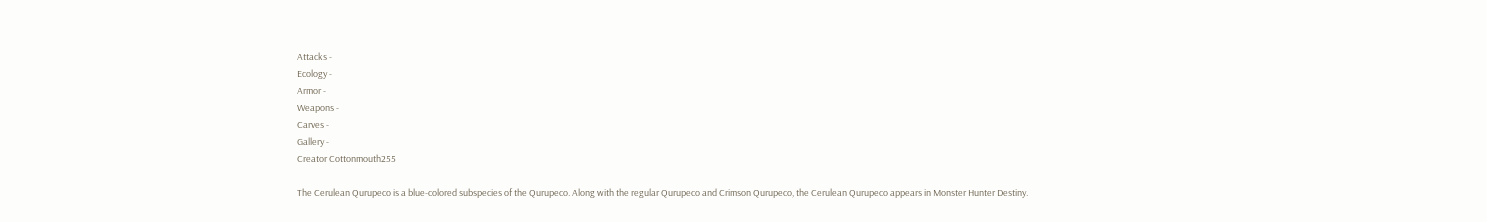Attacks -
Ecology -
Armor -
Weapons -
Carves -
Gallery -
Creator Cottonmouth255

The Cerulean Qurupeco is a blue-colored subspecies of the Qurupeco. Along with the regular Qurupeco and Crimson Qurupeco, the Cerulean Qurupeco appears in Monster Hunter Destiny.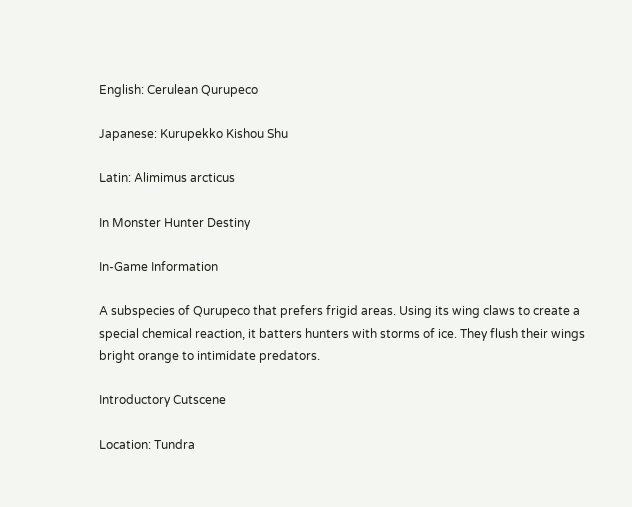English: Cerulean Qurupeco

Japanese: Kurupekko Kishou Shu

Latin: Alimimus arcticus

In Monster Hunter Destiny

In-Game Information

A subspecies of Qurupeco that prefers frigid areas. Using its wing claws to create a special chemical reaction, it batters hunters with storms of ice. They flush their wings bright orange to intimidate predators.

Introductory Cutscene

Location: Tundra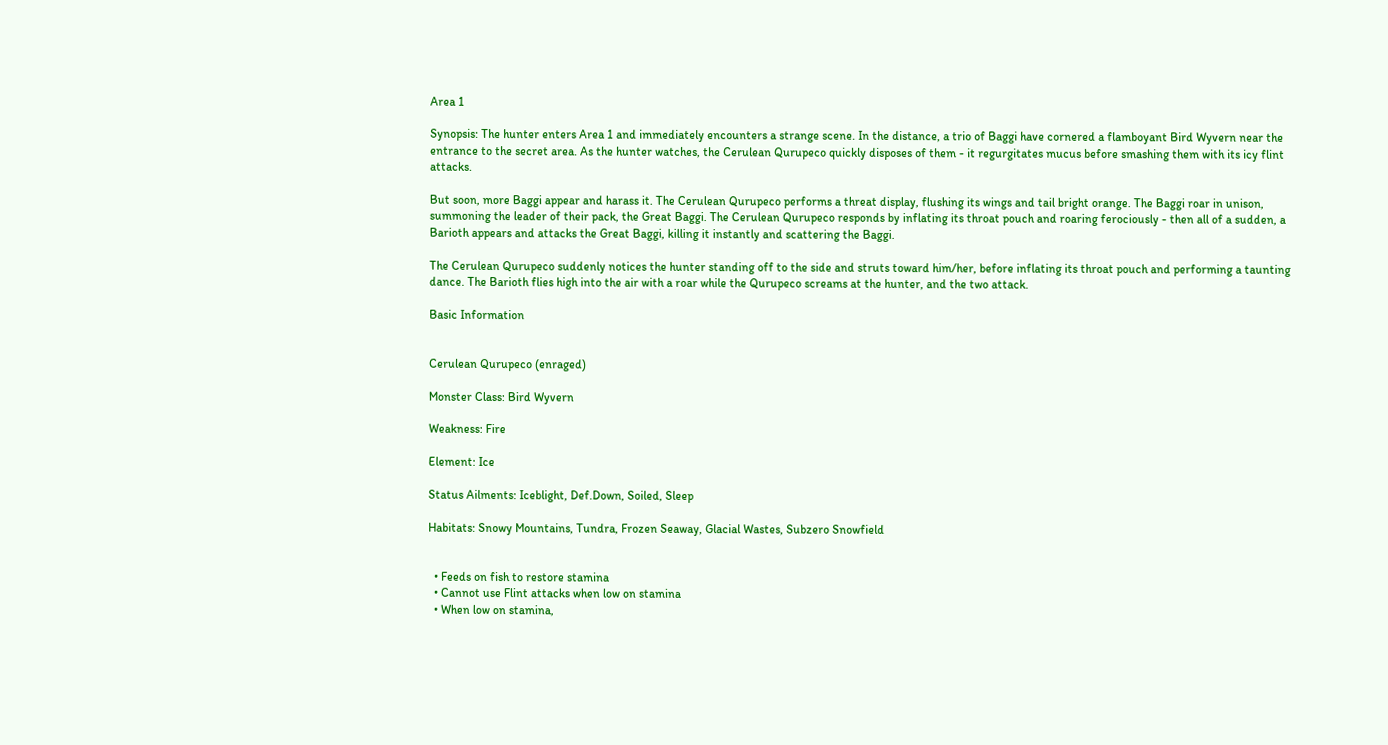Area 1

Synopsis: The hunter enters Area 1 and immediately encounters a strange scene. In the distance, a trio of Baggi have cornered a flamboyant Bird Wyvern near the entrance to the secret area. As the hunter watches, the Cerulean Qurupeco quickly disposes of them - it regurgitates mucus before smashing them with its icy flint attacks.

But soon, more Baggi appear and harass it. The Cerulean Qurupeco performs a threat display, flushing its wings and tail bright orange. The Baggi roar in unison, summoning the leader of their pack, the Great Baggi. The Cerulean Qurupeco responds by inflating its throat pouch and roaring ferociously - then all of a sudden, a Barioth appears and attacks the Great Baggi, killing it instantly and scattering the Baggi.

The Cerulean Qurupeco suddenly notices the hunter standing off to the side and struts toward him/her, before inflating its throat pouch and performing a taunting dance. The Barioth flies high into the air with a roar while the Qurupeco screams at the hunter, and the two attack.

Basic Information


Cerulean Qurupeco (enraged)

Monster Class: Bird Wyvern

Weakness: Fire

Element: Ice

Status Ailments: Iceblight, Def.Down, Soiled, Sleep

Habitats: Snowy Mountains, Tundra, Frozen Seaway, Glacial Wastes, Subzero Snowfield


  • Feeds on fish to restore stamina
  • Cannot use Flint attacks when low on stamina
  • When low on stamina,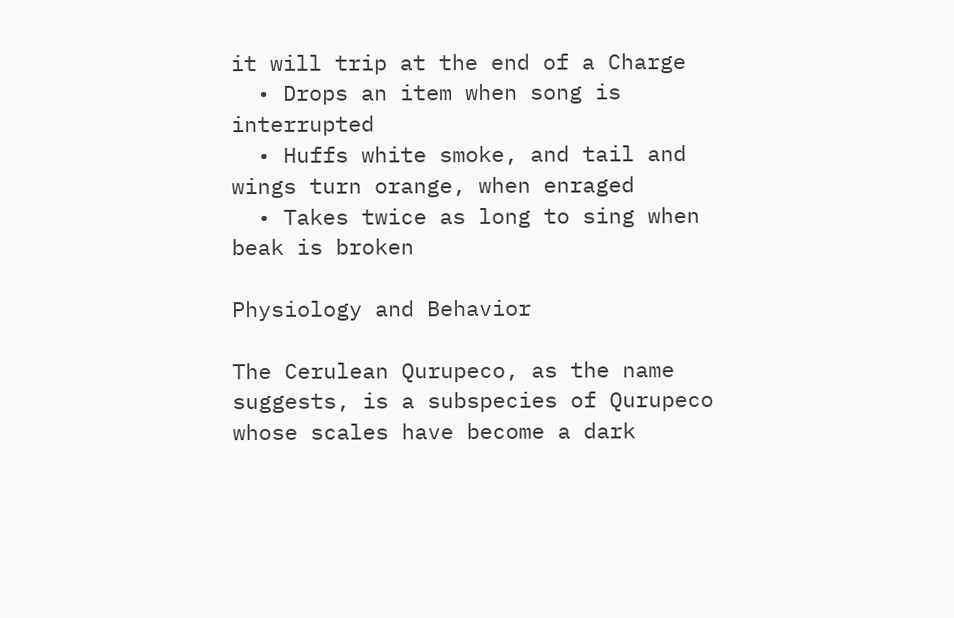it will trip at the end of a Charge
  • Drops an item when song is interrupted
  • Huffs white smoke, and tail and wings turn orange, when enraged
  • Takes twice as long to sing when beak is broken

Physiology and Behavior

The Cerulean Qurupeco, as the name suggests, is a subspecies of Qurupeco whose scales have become a dark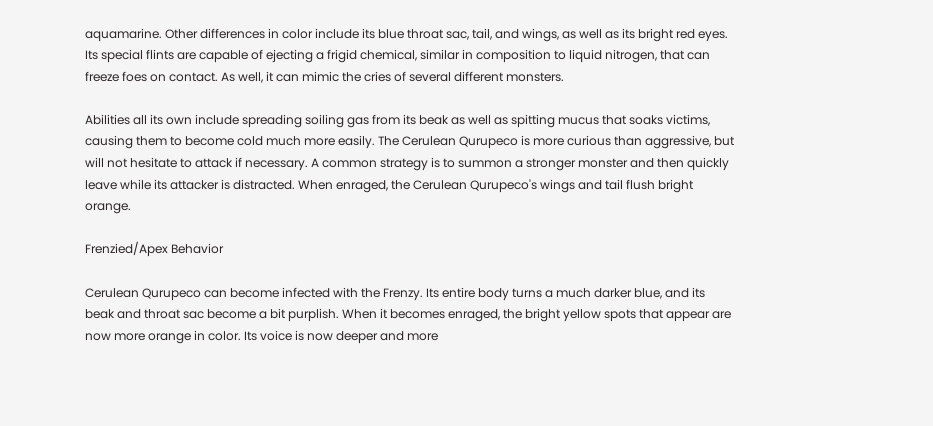aquamarine. Other differences in color include its blue throat sac, tail, and wings, as well as its bright red eyes. Its special flints are capable of ejecting a frigid chemical, similar in composition to liquid nitrogen, that can freeze foes on contact. As well, it can mimic the cries of several different monsters.

Abilities all its own include spreading soiling gas from its beak as well as spitting mucus that soaks victims, causing them to become cold much more easily. The Cerulean Qurupeco is more curious than aggressive, but will not hesitate to attack if necessary. A common strategy is to summon a stronger monster and then quickly leave while its attacker is distracted. When enraged, the Cerulean Qurupeco's wings and tail flush bright orange.

Frenzied/Apex Behavior

Cerulean Qurupeco can become infected with the Frenzy. Its entire body turns a much darker blue, and its beak and throat sac become a bit purplish. When it becomes enraged, the bright yellow spots that appear are now more orange in color. Its voice is now deeper and more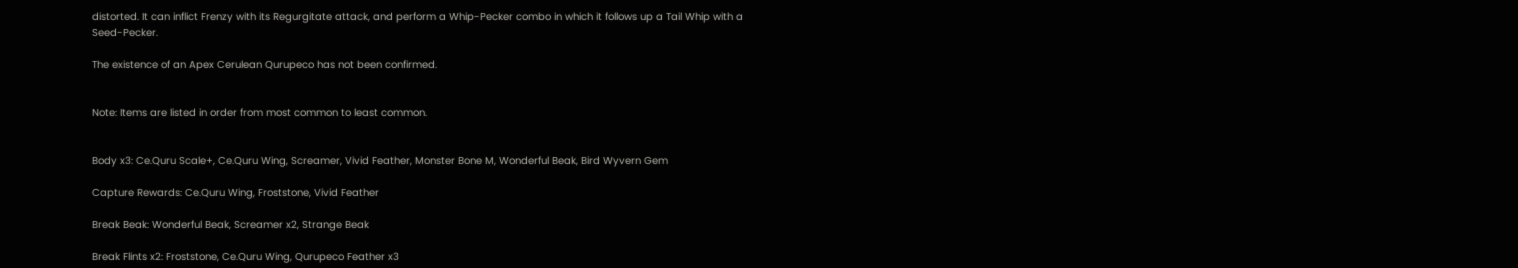distorted. It can inflict Frenzy with its Regurgitate attack, and perform a Whip-Pecker combo in which it follows up a Tail Whip with a Seed-Pecker.

The existence of an Apex Cerulean Qurupeco has not been confirmed.


Note: Items are listed in order from most common to least common.


Body x3: Ce.Quru Scale+, Ce.Quru Wing, Screamer, Vivid Feather, Monster Bone M, Wonderful Beak, Bird Wyvern Gem

Capture Rewards: Ce.Quru Wing, Froststone, Vivid Feather

Break Beak: Wonderful Beak, Screamer x2, Strange Beak

Break Flints x2: Froststone, Ce.Quru Wing, Qurupeco Feather x3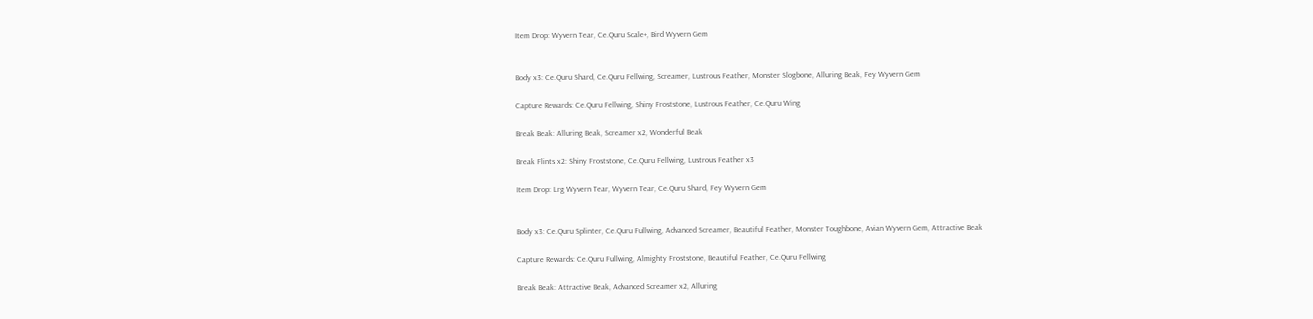Item Drop: Wyvern Tear, Ce.Quru Scale+, Bird Wyvern Gem


Body x3: Ce.Quru Shard, Ce.Quru Fellwing, Screamer, Lustrous Feather, Monster Slogbone, Alluring Beak, Fey Wyvern Gem

Capture Rewards: Ce.Quru Fellwing, Shiny Froststone, Lustrous Feather, Ce.Quru Wing

Break Beak: Alluring Beak, Screamer x2, Wonderful Beak

Break Flints x2: Shiny Froststone, Ce.Quru Fellwing, Lustrous Feather x3

Item Drop: Lrg Wyvern Tear, Wyvern Tear, Ce.Quru Shard, Fey Wyvern Gem


Body x3: Ce.Quru Splinter, Ce.Quru Fullwing, Advanced Screamer, Beautiful Feather, Monster Toughbone, Avian Wyvern Gem, Attractive Beak

Capture Rewards: Ce.Quru Fullwing, Almighty Froststone, Beautiful Feather, Ce.Quru Fellwing

Break Beak: Attractive Beak, Advanced Screamer x2, Alluring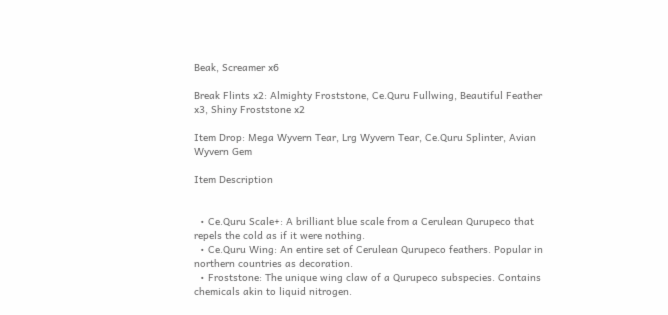Beak, Screamer x6

Break Flints x2: Almighty Froststone, Ce.Quru Fullwing, Beautiful Feather x3, Shiny Froststone x2

Item Drop: Mega Wyvern Tear, Lrg Wyvern Tear, Ce.Quru Splinter, Avian Wyvern Gem

Item Description


  • Ce.Quru Scale+: A brilliant blue scale from a Cerulean Qurupeco that repels the cold as if it were nothing.
  • Ce.Quru Wing: An entire set of Cerulean Qurupeco feathers. Popular in northern countries as decoration.
  • Froststone: The unique wing claw of a Qurupeco subspecies. Contains chemicals akin to liquid nitrogen.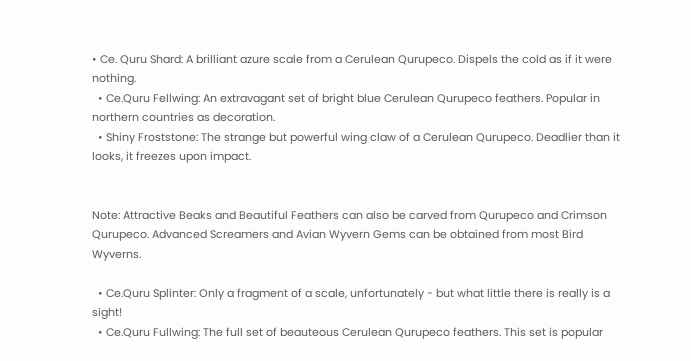• Ce. Quru Shard: A brilliant azure scale from a Cerulean Qurupeco. Dispels the cold as if it were nothing.
  • Ce.Quru Fellwing: An extravagant set of bright blue Cerulean Qurupeco feathers. Popular in northern countries as decoration.
  • Shiny Froststone: The strange but powerful wing claw of a Cerulean Qurupeco. Deadlier than it looks, it freezes upon impact.


Note: Attractive Beaks and Beautiful Feathers can also be carved from Qurupeco and Crimson Qurupeco. Advanced Screamers and Avian Wyvern Gems can be obtained from most Bird Wyverns.

  • Ce.Quru Splinter: Only a fragment of a scale, unfortunately - but what little there is really is a sight!
  • Ce.Quru Fullwing: The full set of beauteous Cerulean Qurupeco feathers. This set is popular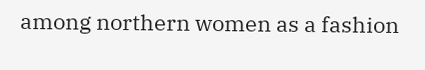among northern women as a fashion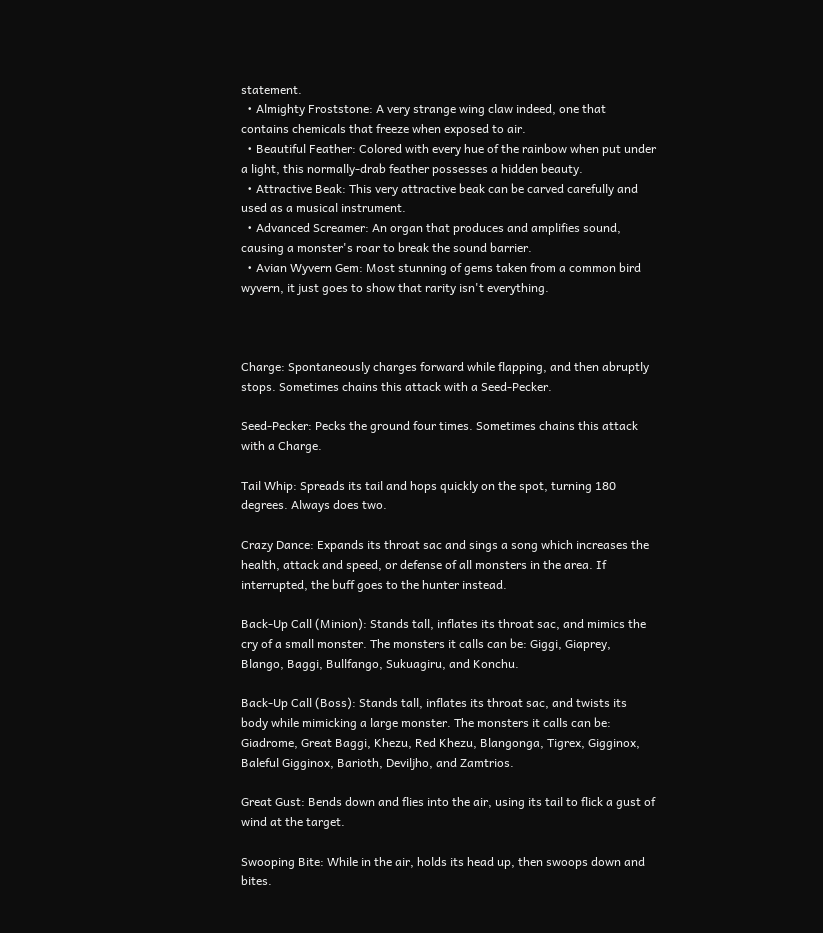statement.
  • Almighty Froststone: A very strange wing claw indeed, one that contains chemicals that freeze when exposed to air.
  • Beautiful Feather: Colored with every hue of the rainbow when put under a light, this normally-drab feather possesses a hidden beauty.
  • Attractive Beak: This very attractive beak can be carved carefully and used as a musical instrument.
  • Advanced Screamer: An organ that produces and amplifies sound, causing a monster's roar to break the sound barrier.
  • Avian Wyvern Gem: Most stunning of gems taken from a common bird wyvern, it just goes to show that rarity isn't everything.



Charge: Spontaneously charges forward while flapping, and then abruptly stops. Sometimes chains this attack with a Seed-Pecker.

Seed-Pecker: Pecks the ground four times. Sometimes chains this attack with a Charge.

Tail Whip: Spreads its tail and hops quickly on the spot, turning 180 degrees. Always does two.

Crazy Dance: Expands its throat sac and sings a song which increases the health, attack and speed, or defense of all monsters in the area. If interrupted, the buff goes to the hunter instead.

Back-Up Call (Minion): Stands tall, inflates its throat sac, and mimics the cry of a small monster. The monsters it calls can be: Giggi, Giaprey, Blango, Baggi, Bullfango, Sukuagiru, and Konchu.

Back-Up Call (Boss): Stands tall, inflates its throat sac, and twists its body while mimicking a large monster. The monsters it calls can be: Giadrome, Great Baggi, Khezu, Red Khezu, Blangonga, Tigrex, Gigginox, Baleful Gigginox, Barioth, Deviljho, and Zamtrios.

Great Gust: Bends down and flies into the air, using its tail to flick a gust of wind at the target.

Swooping Bite: While in the air, holds its head up, then swoops down and bites.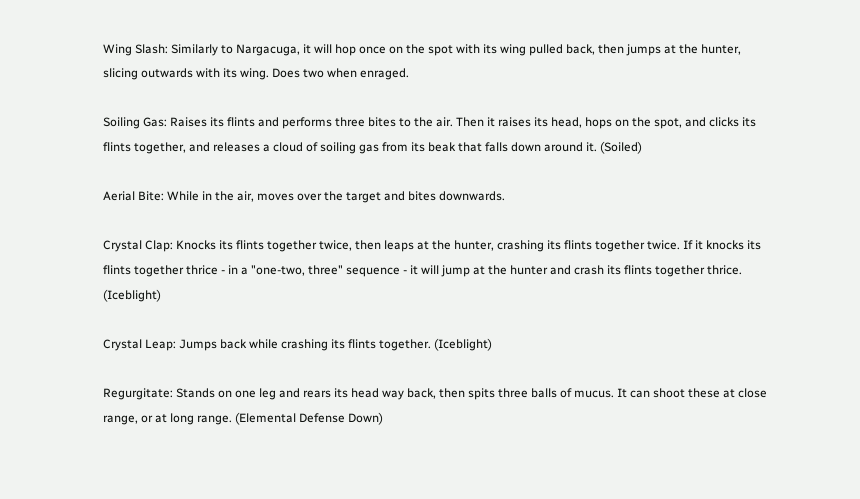Wing Slash: Similarly to Nargacuga, it will hop once on the spot with its wing pulled back, then jumps at the hunter, slicing outwards with its wing. Does two when enraged.

Soiling Gas: Raises its flints and performs three bites to the air. Then it raises its head, hops on the spot, and clicks its flints together, and releases a cloud of soiling gas from its beak that falls down around it. (Soiled)

Aerial Bite: While in the air, moves over the target and bites downwards.

Crystal Clap: Knocks its flints together twice, then leaps at the hunter, crashing its flints together twice. If it knocks its flints together thrice - in a "one-two, three" sequence - it will jump at the hunter and crash its flints together thrice. (Iceblight)

Crystal Leap: Jumps back while crashing its flints together. (Iceblight)

Regurgitate: Stands on one leg and rears its head way back, then spits three balls of mucus. It can shoot these at close range, or at long range. (Elemental Defense Down)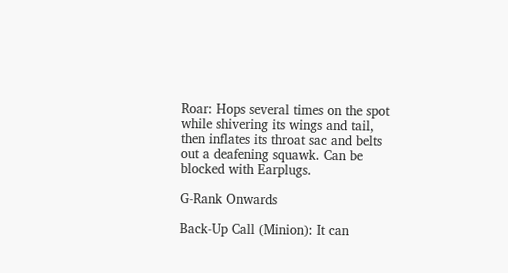Roar: Hops several times on the spot while shivering its wings and tail, then inflates its throat sac and belts out a deafening squawk. Can be blocked with Earplugs.

G-Rank Onwards

Back-Up Call (Minion): It can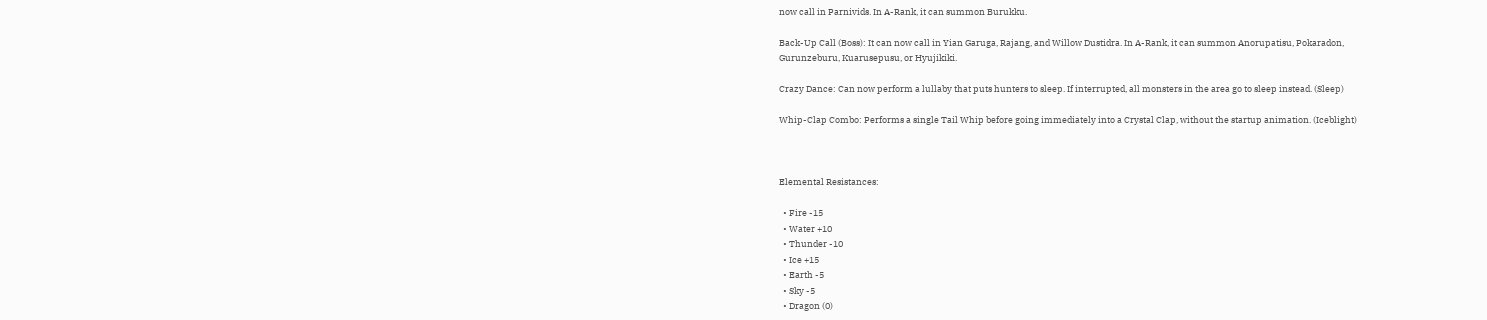now call in Parnivids. In A-Rank, it can summon Burukku.

Back-Up Call (Boss): It can now call in Yian Garuga, Rajang, and Willow Dustidra. In A-Rank, it can summon Anorupatisu, Pokaradon, Gurunzeburu, Kuarusepusu, or Hyujikiki.

Crazy Dance: Can now perform a lullaby that puts hunters to sleep. If interrupted, all monsters in the area go to sleep instead. (Sleep)

Whip-Clap Combo: Performs a single Tail Whip before going immediately into a Crystal Clap, without the startup animation. (Iceblight)



Elemental Resistances:

  • Fire -15
  • Water +10
  • Thunder -10
  • Ice +15
  • Earth -5
  • Sky -5
  • Dragon (0)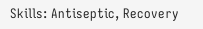Skills: Antiseptic, Recovery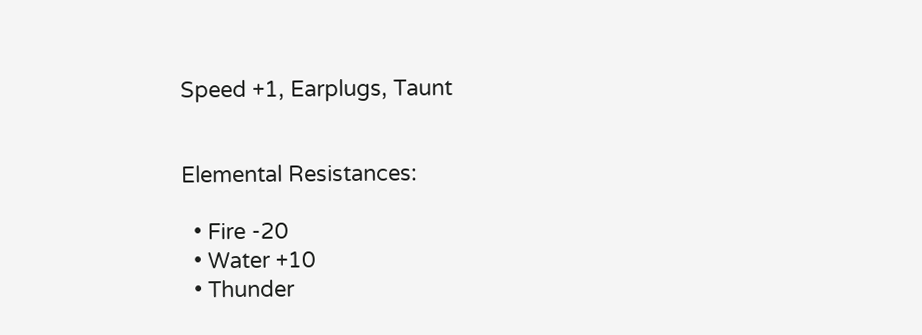Speed +1, Earplugs, Taunt


Elemental Resistances:

  • Fire -20
  • Water +10
  • Thunder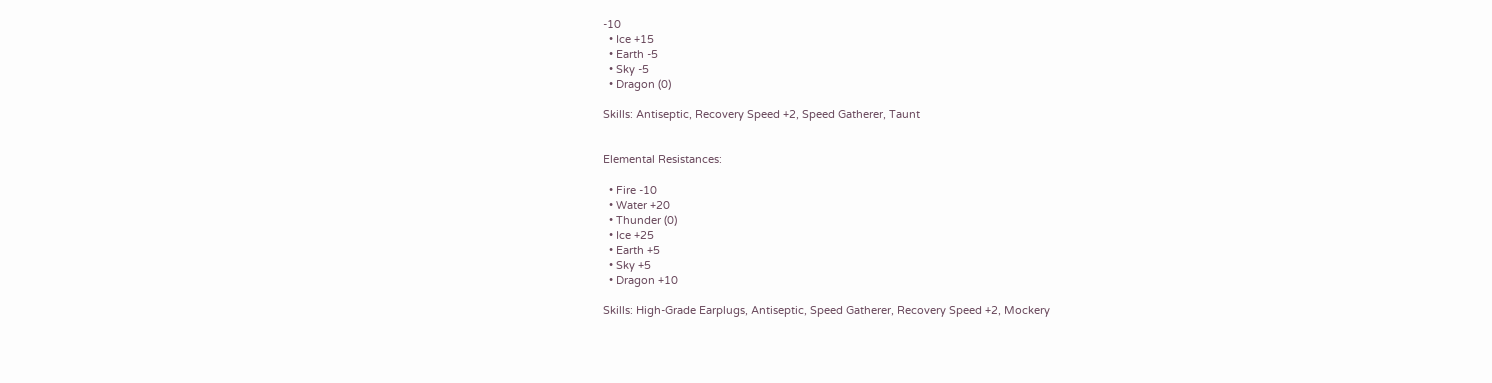-10
  • Ice +15
  • Earth -5
  • Sky -5
  • Dragon (0)

Skills: Antiseptic, Recovery Speed +2, Speed Gatherer, Taunt


Elemental Resistances:

  • Fire -10
  • Water +20
  • Thunder (0)
  • Ice +25
  • Earth +5
  • Sky +5
  • Dragon +10

Skills: High-Grade Earplugs, Antiseptic, Speed Gatherer, Recovery Speed +2, Mockery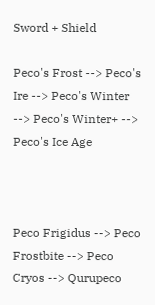Sword + Shield

Peco's Frost --> Peco's Ire --> Peco's Winter --> Peco's Winter+ --> Peco's Ice Age



Peco Frigidus --> Peco Frostbite --> Peco Cryos --> Qurupeco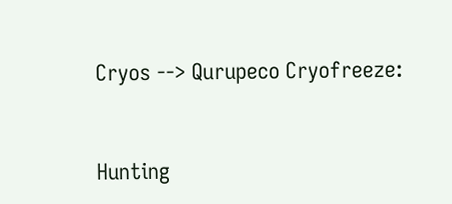Cryos --> Qurupeco Cryofreeze:


Hunting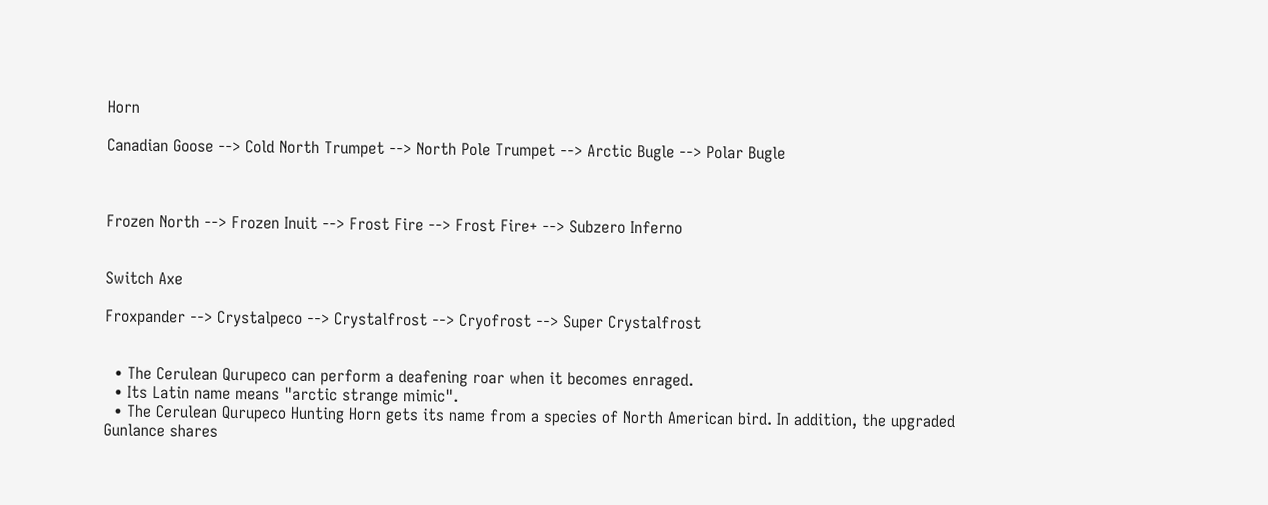Horn

Canadian Goose --> Cold North Trumpet --> North Pole Trumpet --> Arctic Bugle --> Polar Bugle



Frozen North --> Frozen Inuit --> Frost Fire --> Frost Fire+ --> Subzero Inferno


Switch Axe

Froxpander --> Crystalpeco --> Crystalfrost --> Cryofrost --> Super Crystalfrost


  • The Cerulean Qurupeco can perform a deafening roar when it becomes enraged.
  • Its Latin name means "arctic strange mimic".
  • The Cerulean Qurupeco Hunting Horn gets its name from a species of North American bird. In addition, the upgraded Gunlance shares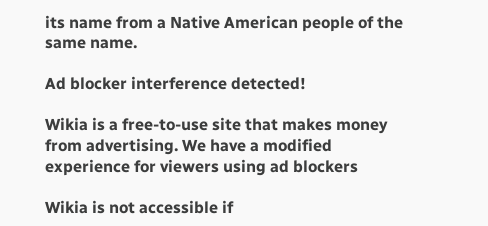its name from a Native American people of the same name.

Ad blocker interference detected!

Wikia is a free-to-use site that makes money from advertising. We have a modified experience for viewers using ad blockers

Wikia is not accessible if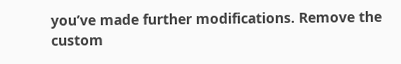you’ve made further modifications. Remove the custom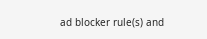ad blocker rule(s) and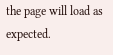the page will load as expected.